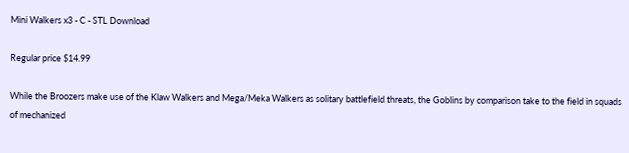Mini Walkers x3 - C - STL Download

Regular price $14.99

While the Broozers make use of the Klaw Walkers and Mega/Meka Walkers as solitary battlefield threats, the Goblins by comparison take to the field in squads of mechanized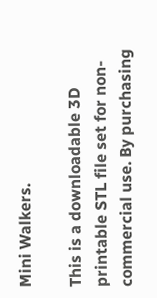Mini Walkers.

This is a downloadable 3D printable STL file set for non-commercial use. By purchasing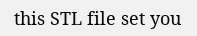this STL file set you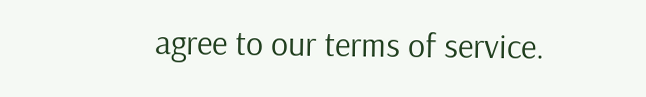agree to our terms of service.